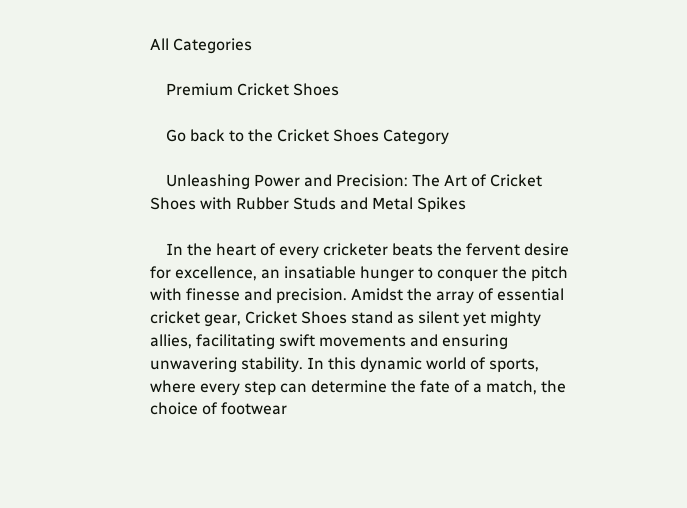All Categories

    Premium Cricket Shoes

    Go back to the Cricket Shoes Category

    Unleashing Power and Precision: The Art of Cricket Shoes with Rubber Studs and Metal Spikes

    In the heart of every cricketer beats the fervent desire for excellence, an insatiable hunger to conquer the pitch with finesse and precision. Amidst the array of essential cricket gear, Cricket Shoes stand as silent yet mighty allies, facilitating swift movements and ensuring unwavering stability. In this dynamic world of sports, where every step can determine the fate of a match, the choice of footwear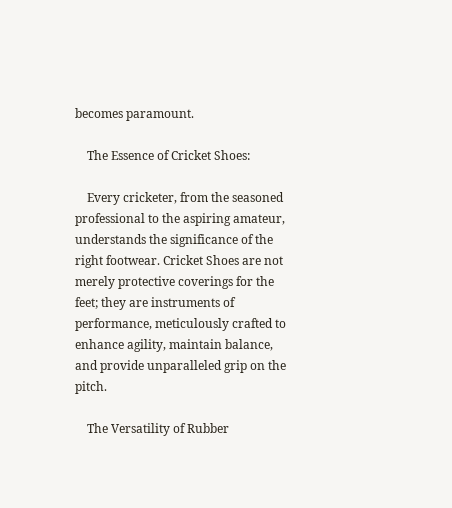becomes paramount.

    The Essence of Cricket Shoes:

    Every cricketer, from the seasoned professional to the aspiring amateur, understands the significance of the right footwear. Cricket Shoes are not merely protective coverings for the feet; they are instruments of performance, meticulously crafted to enhance agility, maintain balance, and provide unparalleled grip on the pitch.

    The Versatility of Rubber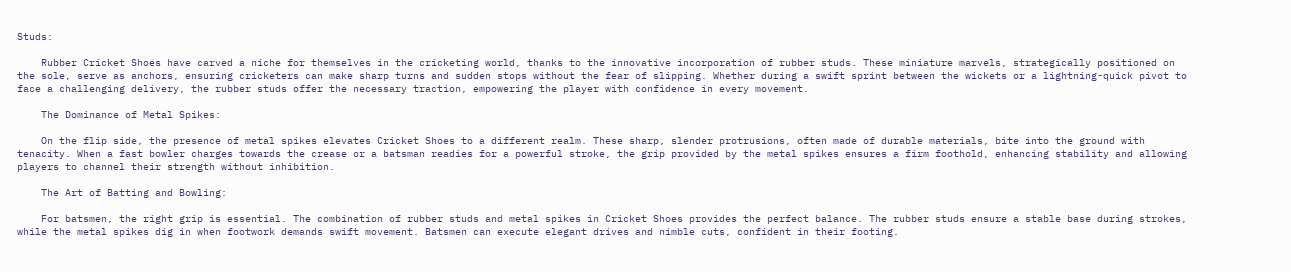Studs:

    Rubber Cricket Shoes have carved a niche for themselves in the cricketing world, thanks to the innovative incorporation of rubber studs. These miniature marvels, strategically positioned on the sole, serve as anchors, ensuring cricketers can make sharp turns and sudden stops without the fear of slipping. Whether during a swift sprint between the wickets or a lightning-quick pivot to face a challenging delivery, the rubber studs offer the necessary traction, empowering the player with confidence in every movement.

    The Dominance of Metal Spikes:

    On the flip side, the presence of metal spikes elevates Cricket Shoes to a different realm. These sharp, slender protrusions, often made of durable materials, bite into the ground with tenacity. When a fast bowler charges towards the crease or a batsman readies for a powerful stroke, the grip provided by the metal spikes ensures a firm foothold, enhancing stability and allowing players to channel their strength without inhibition.

    The Art of Batting and Bowling:

    For batsmen, the right grip is essential. The combination of rubber studs and metal spikes in Cricket Shoes provides the perfect balance. The rubber studs ensure a stable base during strokes, while the metal spikes dig in when footwork demands swift movement. Batsmen can execute elegant drives and nimble cuts, confident in their footing.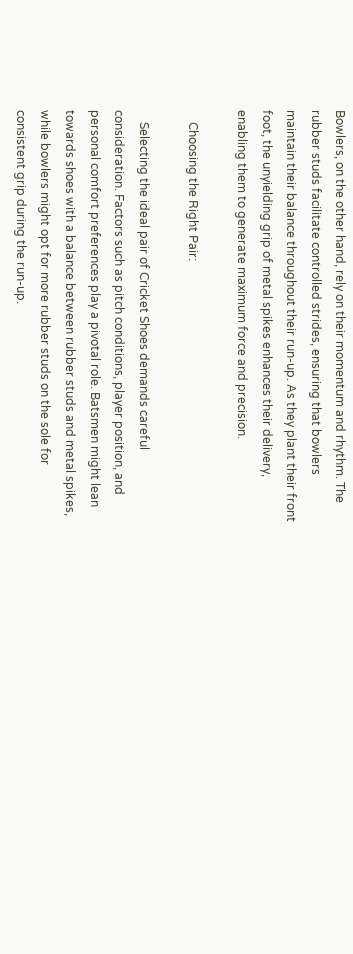Bowlers, on the other hand, rely on their momentum and rhythm. The rubber studs facilitate controlled strides, ensuring that bowlers maintain their balance throughout their run-up. As they plant their front foot, the unyielding grip of metal spikes enhances their delivery, enabling them to generate maximum force and precision.

    Choosing the Right Pair:

    Selecting the ideal pair of Cricket Shoes demands careful consideration. Factors such as pitch conditions, player position, and personal comfort preferences play a pivotal role. Batsmen might lean towards shoes with a balance between rubber studs and metal spikes, while bowlers might opt for more rubber studs on the sole for consistent grip during the run-up.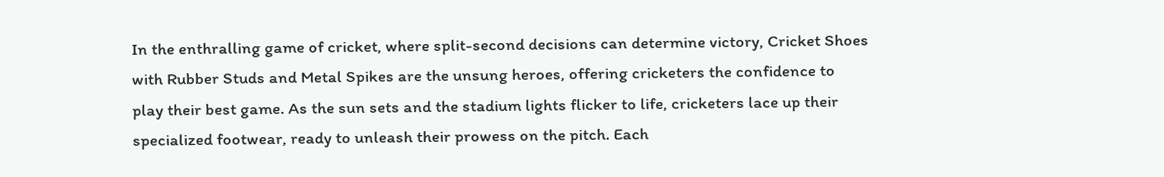In the enthralling game of cricket, where split-second decisions can determine victory, Cricket Shoes with Rubber Studs and Metal Spikes are the unsung heroes, offering cricketers the confidence to play their best game. As the sun sets and the stadium lights flicker to life, cricketers lace up their specialized footwear, ready to unleash their prowess on the pitch. Each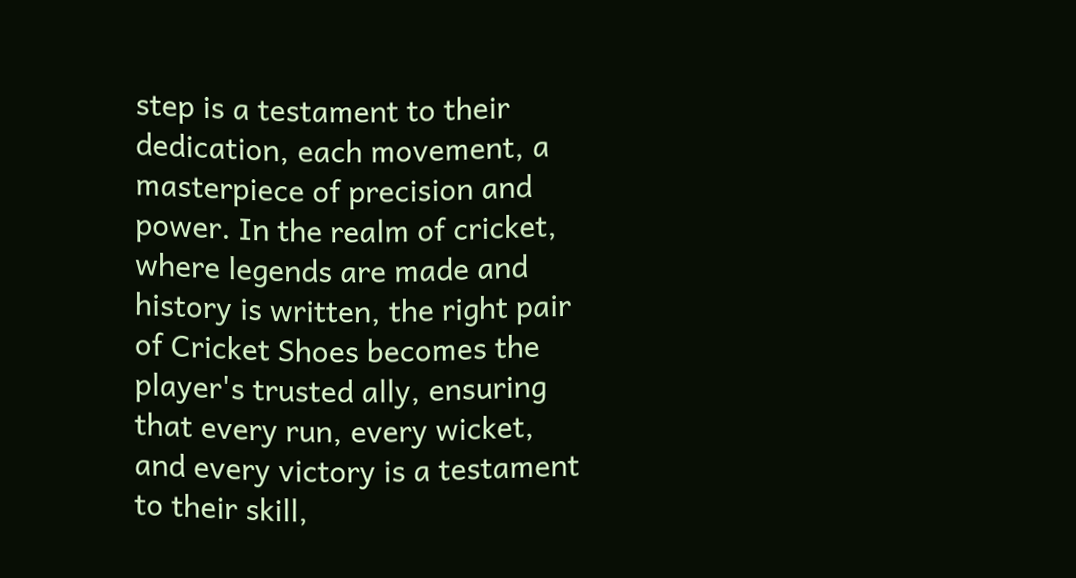step is a testament to their dedication, each movement, a masterpiece of precision and power. In the realm of cricket, where legends are made and history is written, the right pair of Cricket Shoes becomes the player's trusted ally, ensuring that every run, every wicket, and every victory is a testament to their skill,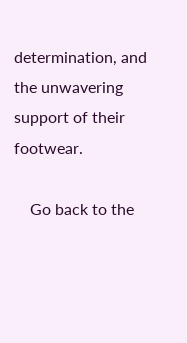determination, and the unwavering support of their footwear.

    Go back to the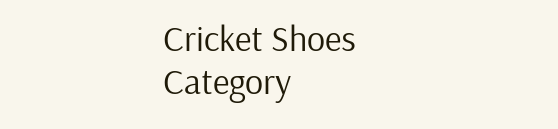Cricket Shoes Category